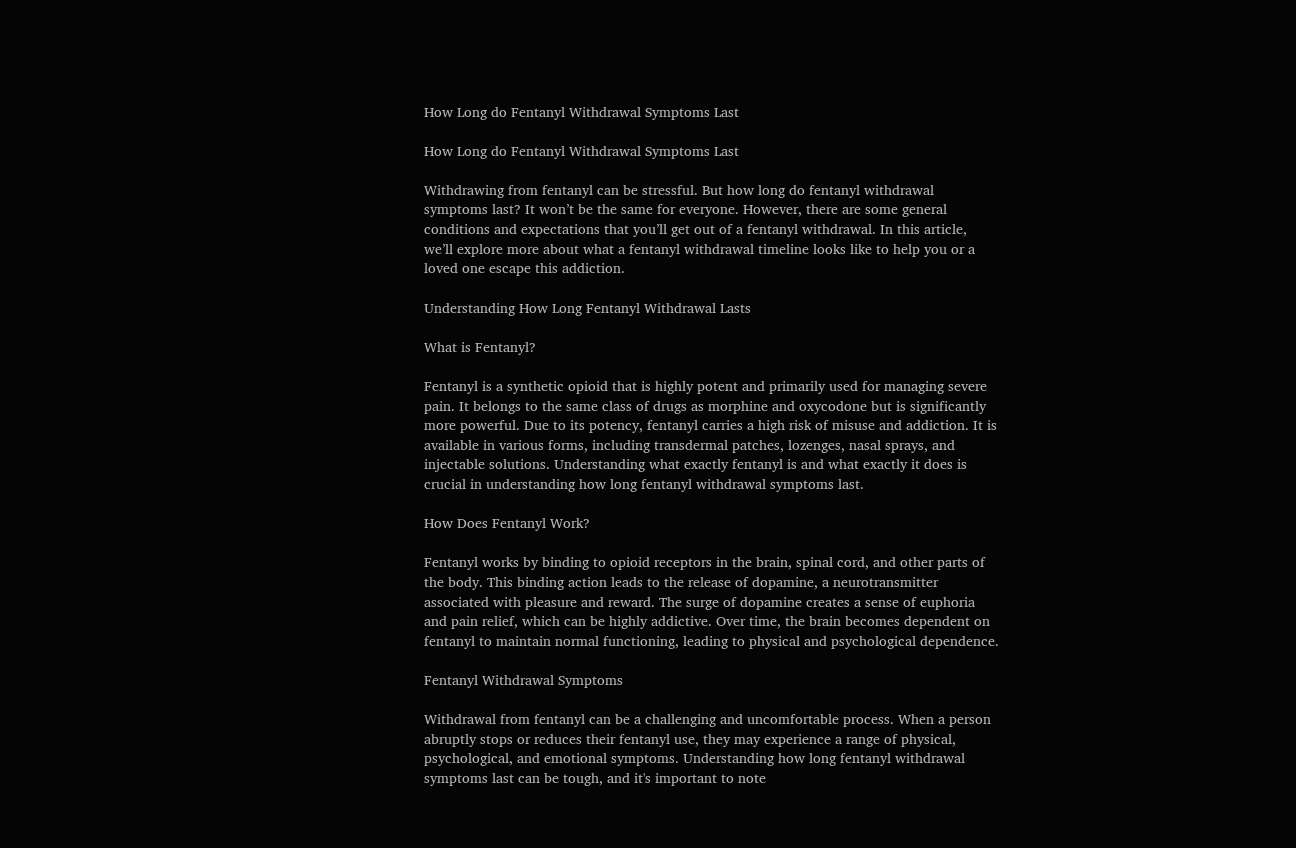How Long do Fentanyl Withdrawal Symptoms Last

How Long do Fentanyl Withdrawal Symptoms Last

Withdrawing from fentanyl can be stressful. But how long do fentanyl withdrawal symptoms last? It won’t be the same for everyone. However, there are some general conditions and expectations that you’ll get out of a fentanyl withdrawal. In this article, we’ll explore more about what a fentanyl withdrawal timeline looks like to help you or a loved one escape this addiction.

Understanding How Long Fentanyl Withdrawal Lasts

What is Fentanyl?

Fentanyl is a synthetic opioid that is highly potent and primarily used for managing severe pain. It belongs to the same class of drugs as morphine and oxycodone but is significantly more powerful. Due to its potency, fentanyl carries a high risk of misuse and addiction. It is available in various forms, including transdermal patches, lozenges, nasal sprays, and injectable solutions. Understanding what exactly fentanyl is and what exactly it does is crucial in understanding how long fentanyl withdrawal symptoms last.

How Does Fentanyl Work?

Fentanyl works by binding to opioid receptors in the brain, spinal cord, and other parts of the body. This binding action leads to the release of dopamine, a neurotransmitter associated with pleasure and reward. The surge of dopamine creates a sense of euphoria and pain relief, which can be highly addictive. Over time, the brain becomes dependent on fentanyl to maintain normal functioning, leading to physical and psychological dependence.

Fentanyl Withdrawal Symptoms

Withdrawal from fentanyl can be a challenging and uncomfortable process. When a person abruptly stops or reduces their fentanyl use, they may experience a range of physical, psychological, and emotional symptoms. Understanding how long fentanyl withdrawal symptoms last can be tough, and it's important to note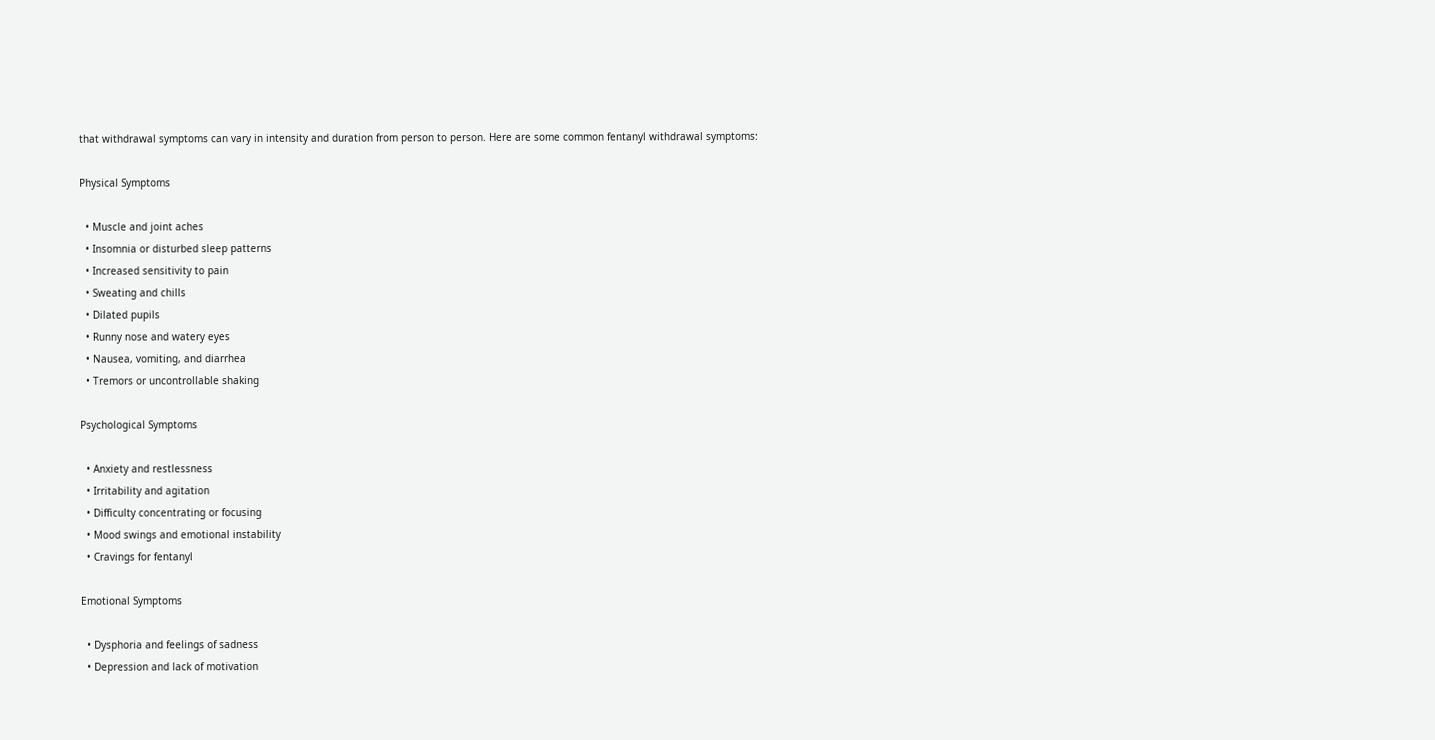that withdrawal symptoms can vary in intensity and duration from person to person. Here are some common fentanyl withdrawal symptoms:

Physical Symptoms

  • Muscle and joint aches
  • Insomnia or disturbed sleep patterns
  • Increased sensitivity to pain
  • Sweating and chills
  • Dilated pupils
  • Runny nose and watery eyes
  • Nausea, vomiting, and diarrhea
  • Tremors or uncontrollable shaking

Psychological Symptoms

  • Anxiety and restlessness
  • Irritability and agitation
  • Difficulty concentrating or focusing
  • Mood swings and emotional instability
  • Cravings for fentanyl

Emotional Symptoms

  • Dysphoria and feelings of sadness
  • Depression and lack of motivation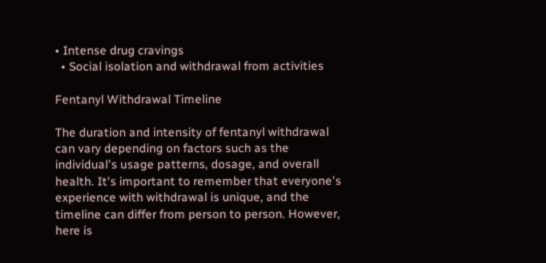• Intense drug cravings
  • Social isolation and withdrawal from activities

Fentanyl Withdrawal Timeline

The duration and intensity of fentanyl withdrawal can vary depending on factors such as the individual's usage patterns, dosage, and overall health. It's important to remember that everyone's experience with withdrawal is unique, and the timeline can differ from person to person. However, here is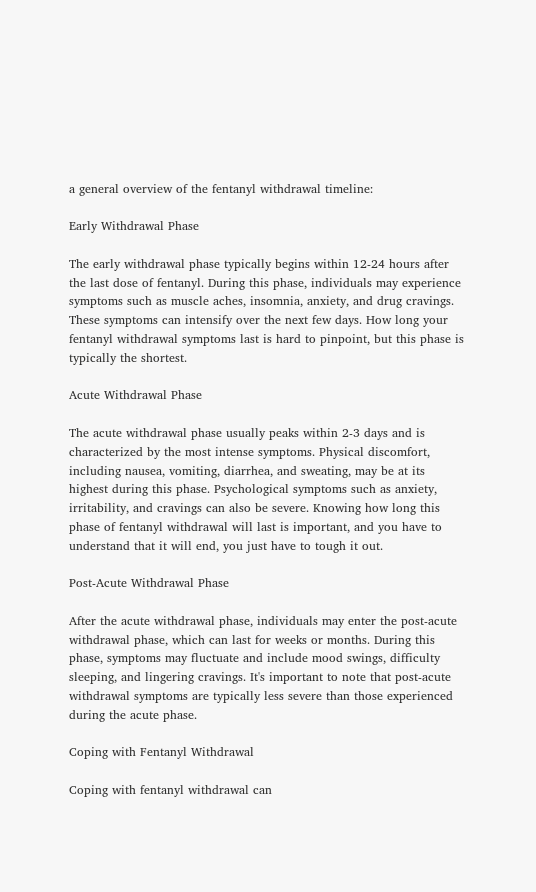a general overview of the fentanyl withdrawal timeline:

Early Withdrawal Phase

The early withdrawal phase typically begins within 12-24 hours after the last dose of fentanyl. During this phase, individuals may experience symptoms such as muscle aches, insomnia, anxiety, and drug cravings. These symptoms can intensify over the next few days. How long your fentanyl withdrawal symptoms last is hard to pinpoint, but this phase is typically the shortest.

Acute Withdrawal Phase

The acute withdrawal phase usually peaks within 2-3 days and is characterized by the most intense symptoms. Physical discomfort, including nausea, vomiting, diarrhea, and sweating, may be at its highest during this phase. Psychological symptoms such as anxiety, irritability, and cravings can also be severe. Knowing how long this phase of fentanyl withdrawal will last is important, and you have to understand that it will end, you just have to tough it out.

Post-Acute Withdrawal Phase

After the acute withdrawal phase, individuals may enter the post-acute withdrawal phase, which can last for weeks or months. During this phase, symptoms may fluctuate and include mood swings, difficulty sleeping, and lingering cravings. It's important to note that post-acute withdrawal symptoms are typically less severe than those experienced during the acute phase.

Coping with Fentanyl Withdrawal

Coping with fentanyl withdrawal can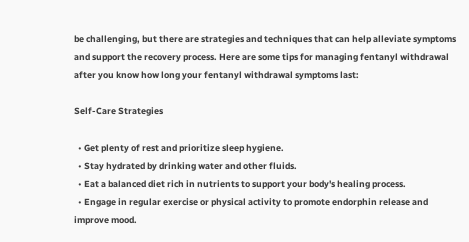be challenging, but there are strategies and techniques that can help alleviate symptoms and support the recovery process. Here are some tips for managing fentanyl withdrawal after you know how long your fentanyl withdrawal symptoms last:

Self-Care Strategies

  • Get plenty of rest and prioritize sleep hygiene.
  • Stay hydrated by drinking water and other fluids.
  • Eat a balanced diet rich in nutrients to support your body's healing process.
  • Engage in regular exercise or physical activity to promote endorphin release and improve mood.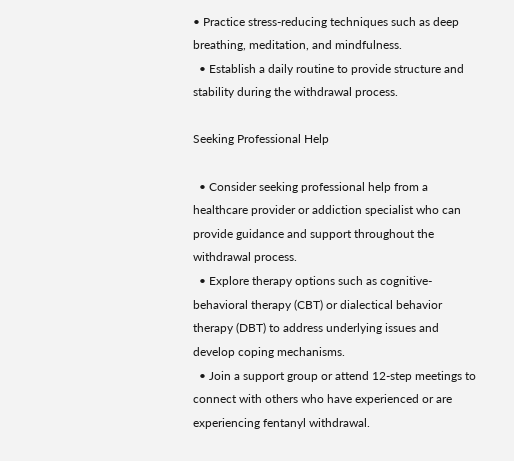• Practice stress-reducing techniques such as deep breathing, meditation, and mindfulness.
  • Establish a daily routine to provide structure and stability during the withdrawal process.

Seeking Professional Help

  • Consider seeking professional help from a healthcare provider or addiction specialist who can provide guidance and support throughout the withdrawal process.
  • Explore therapy options such as cognitive-behavioral therapy (CBT) or dialectical behavior therapy (DBT) to address underlying issues and develop coping mechanisms.
  • Join a support group or attend 12-step meetings to connect with others who have experienced or are experiencing fentanyl withdrawal.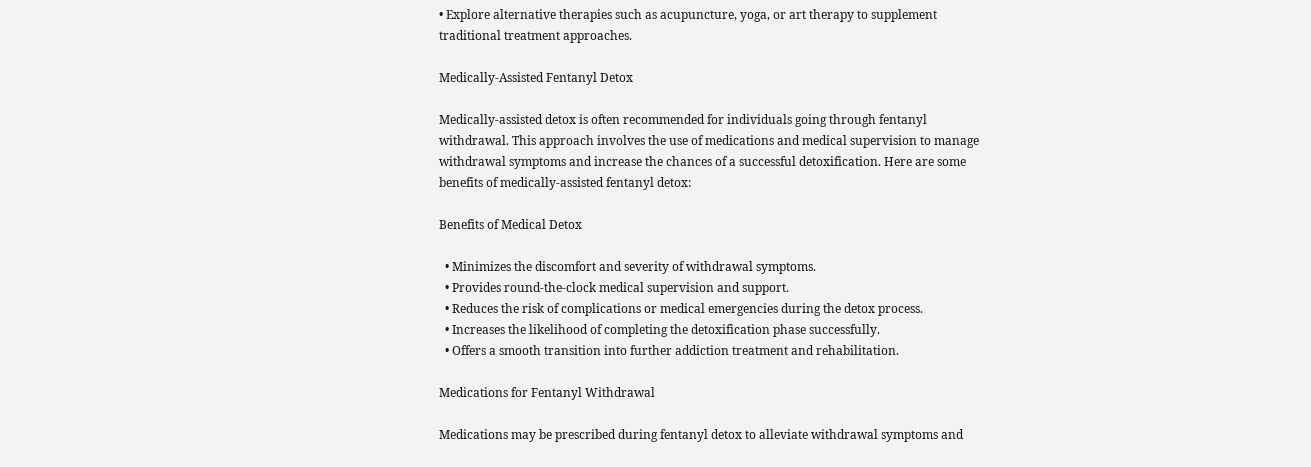• Explore alternative therapies such as acupuncture, yoga, or art therapy to supplement traditional treatment approaches.

Medically-Assisted Fentanyl Detox

Medically-assisted detox is often recommended for individuals going through fentanyl withdrawal. This approach involves the use of medications and medical supervision to manage withdrawal symptoms and increase the chances of a successful detoxification. Here are some benefits of medically-assisted fentanyl detox:

Benefits of Medical Detox

  • Minimizes the discomfort and severity of withdrawal symptoms.
  • Provides round-the-clock medical supervision and support.
  • Reduces the risk of complications or medical emergencies during the detox process.
  • Increases the likelihood of completing the detoxification phase successfully.
  • Offers a smooth transition into further addiction treatment and rehabilitation.

Medications for Fentanyl Withdrawal

Medications may be prescribed during fentanyl detox to alleviate withdrawal symptoms and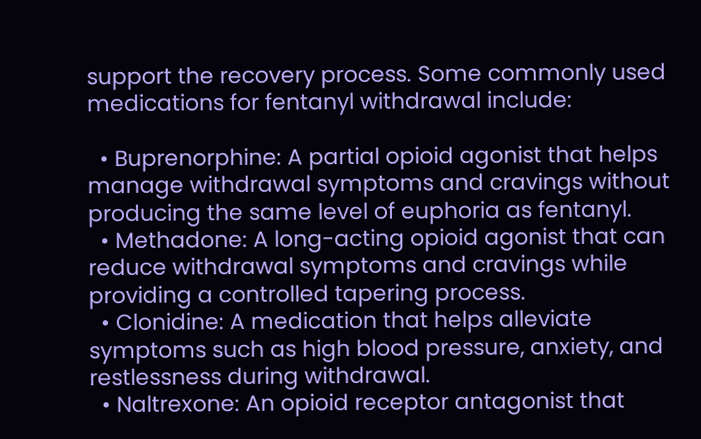support the recovery process. Some commonly used medications for fentanyl withdrawal include:

  • Buprenorphine: A partial opioid agonist that helps manage withdrawal symptoms and cravings without producing the same level of euphoria as fentanyl.
  • Methadone: A long-acting opioid agonist that can reduce withdrawal symptoms and cravings while providing a controlled tapering process.
  • Clonidine: A medication that helps alleviate symptoms such as high blood pressure, anxiety, and restlessness during withdrawal.
  • Naltrexone: An opioid receptor antagonist that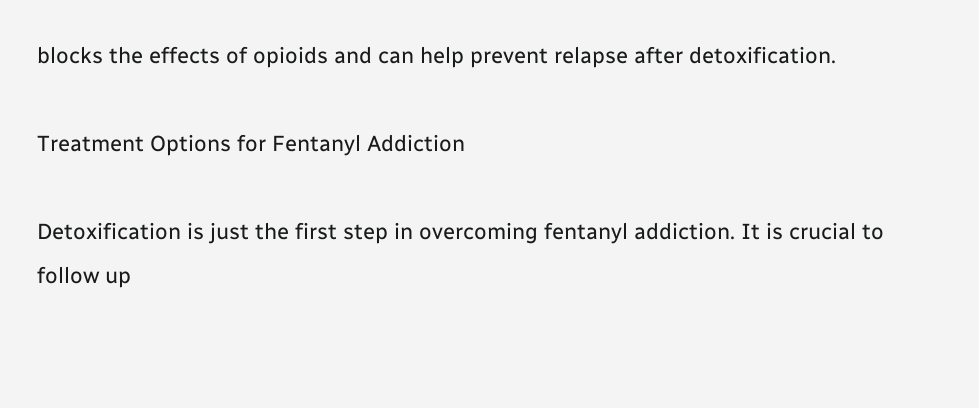blocks the effects of opioids and can help prevent relapse after detoxification.

Treatment Options for Fentanyl Addiction

Detoxification is just the first step in overcoming fentanyl addiction. It is crucial to follow up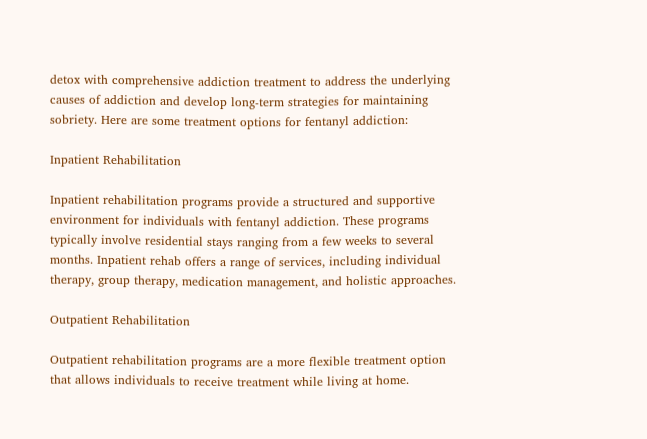detox with comprehensive addiction treatment to address the underlying causes of addiction and develop long-term strategies for maintaining sobriety. Here are some treatment options for fentanyl addiction:

Inpatient Rehabilitation

Inpatient rehabilitation programs provide a structured and supportive environment for individuals with fentanyl addiction. These programs typically involve residential stays ranging from a few weeks to several months. Inpatient rehab offers a range of services, including individual therapy, group therapy, medication management, and holistic approaches.

Outpatient Rehabilitation

Outpatient rehabilitation programs are a more flexible treatment option that allows individuals to receive treatment while living at home.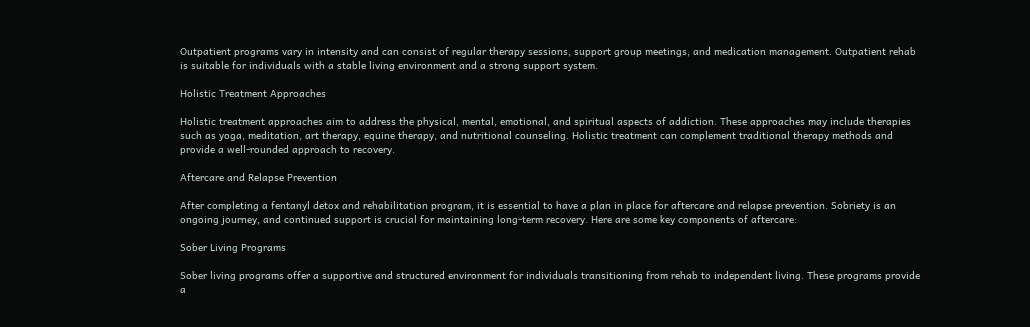Outpatient programs vary in intensity and can consist of regular therapy sessions, support group meetings, and medication management. Outpatient rehab is suitable for individuals with a stable living environment and a strong support system.

Holistic Treatment Approaches

Holistic treatment approaches aim to address the physical, mental, emotional, and spiritual aspects of addiction. These approaches may include therapies such as yoga, meditation, art therapy, equine therapy, and nutritional counseling. Holistic treatment can complement traditional therapy methods and provide a well-rounded approach to recovery.

Aftercare and Relapse Prevention

After completing a fentanyl detox and rehabilitation program, it is essential to have a plan in place for aftercare and relapse prevention. Sobriety is an ongoing journey, and continued support is crucial for maintaining long-term recovery. Here are some key components of aftercare:

Sober Living Programs

Sober living programs offer a supportive and structured environment for individuals transitioning from rehab to independent living. These programs provide a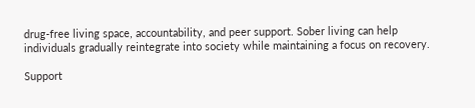drug-free living space, accountability, and peer support. Sober living can help individuals gradually reintegrate into society while maintaining a focus on recovery.

Support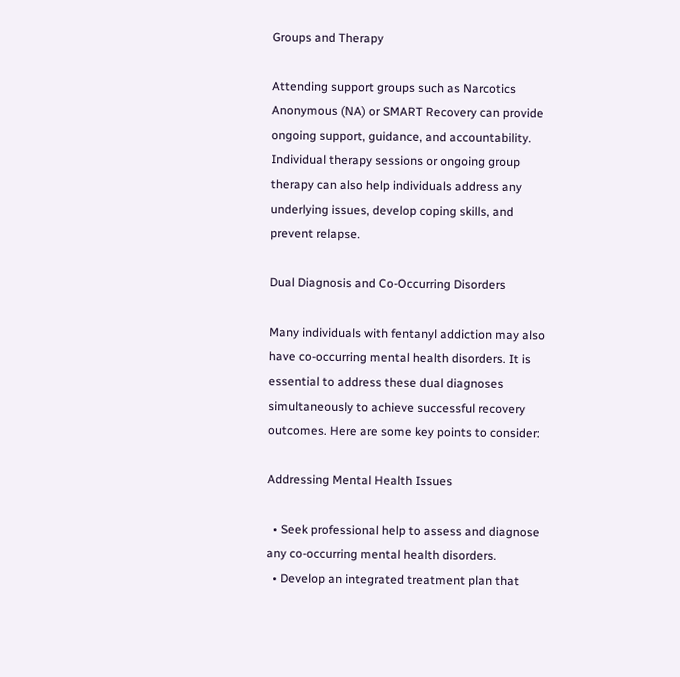Groups and Therapy

Attending support groups such as Narcotics Anonymous (NA) or SMART Recovery can provide ongoing support, guidance, and accountability. Individual therapy sessions or ongoing group therapy can also help individuals address any underlying issues, develop coping skills, and prevent relapse.

Dual Diagnosis and Co-Occurring Disorders

Many individuals with fentanyl addiction may also have co-occurring mental health disorders. It is essential to address these dual diagnoses simultaneously to achieve successful recovery outcomes. Here are some key points to consider:

Addressing Mental Health Issues

  • Seek professional help to assess and diagnose any co-occurring mental health disorders.
  • Develop an integrated treatment plan that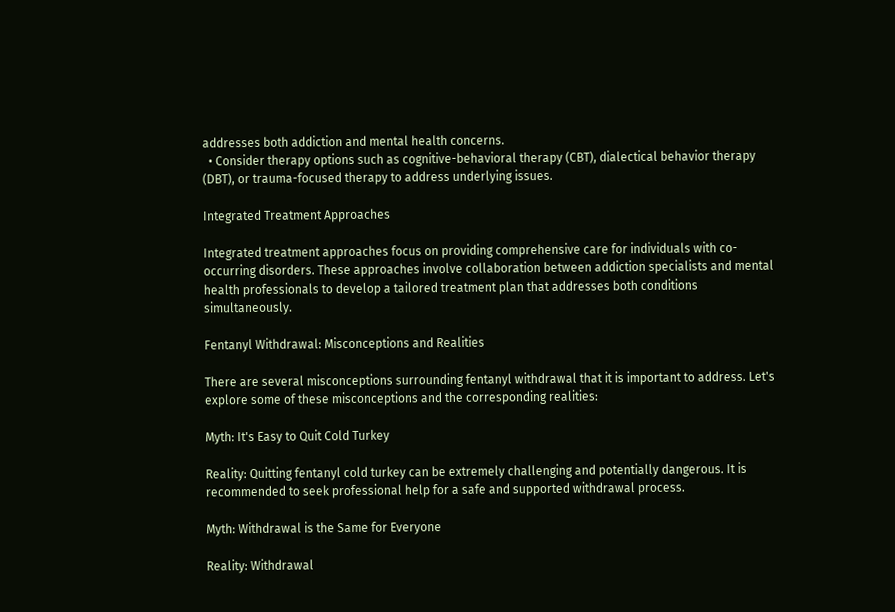addresses both addiction and mental health concerns.
  • Consider therapy options such as cognitive-behavioral therapy (CBT), dialectical behavior therapy (DBT), or trauma-focused therapy to address underlying issues.

Integrated Treatment Approaches

Integrated treatment approaches focus on providing comprehensive care for individuals with co-occurring disorders. These approaches involve collaboration between addiction specialists and mental health professionals to develop a tailored treatment plan that addresses both conditions simultaneously.

Fentanyl Withdrawal: Misconceptions and Realities

There are several misconceptions surrounding fentanyl withdrawal that it is important to address. Let's explore some of these misconceptions and the corresponding realities:

Myth: It's Easy to Quit Cold Turkey

Reality: Quitting fentanyl cold turkey can be extremely challenging and potentially dangerous. It is recommended to seek professional help for a safe and supported withdrawal process.

Myth: Withdrawal is the Same for Everyone

Reality: Withdrawal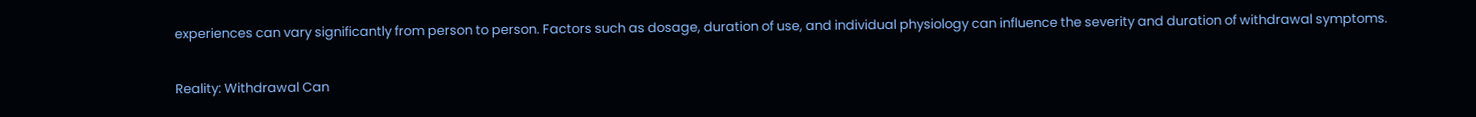experiences can vary significantly from person to person. Factors such as dosage, duration of use, and individual physiology can influence the severity and duration of withdrawal symptoms.

Reality: Withdrawal Can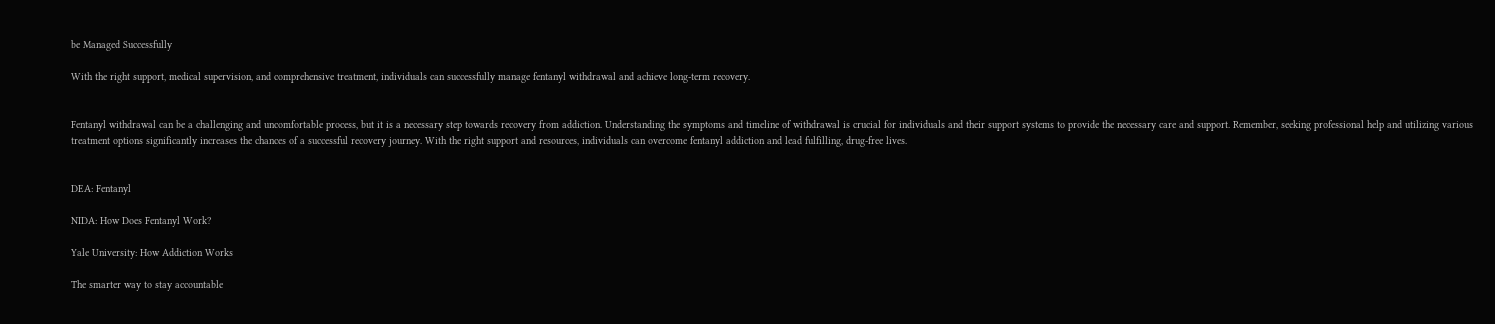be Managed Successfully

With the right support, medical supervision, and comprehensive treatment, individuals can successfully manage fentanyl withdrawal and achieve long-term recovery.


Fentanyl withdrawal can be a challenging and uncomfortable process, but it is a necessary step towards recovery from addiction. Understanding the symptoms and timeline of withdrawal is crucial for individuals and their support systems to provide the necessary care and support. Remember, seeking professional help and utilizing various treatment options significantly increases the chances of a successful recovery journey. With the right support and resources, individuals can overcome fentanyl addiction and lead fulfilling, drug-free lives.


DEA: Fentanyl

NIDA: How Does Fentanyl Work?

Yale University: How Addiction Works

The smarter way to stay accountable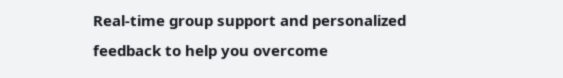Real-time group support and personalized feedback to help you overcome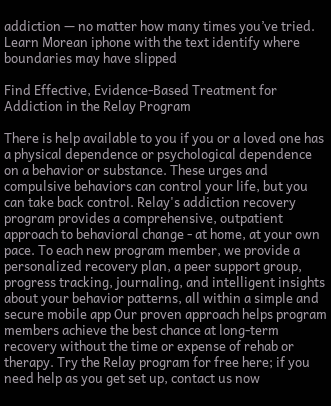addiction — no matter how many times you’ve tried.
Learn Morean iphone with the text identify where boundaries may have slipped

Find Effective, Evidence-Based Treatment for Addiction in the Relay Program

There is help available to you if you or a loved one has a physical dependence or psychological dependence on a behavior or substance. These urges and compulsive behaviors can control your life, but you can take back control. Relay's addiction recovery program provides a comprehensive, outpatient approach to behavioral change - at home, at your own pace. To each new program member, we provide a personalized recovery plan, a peer support group, progress tracking, journaling, and intelligent insights about your behavior patterns, all within a simple and secure mobile app Our proven approach helps program members achieve the best chance at long-term recovery without the time or expense of rehab or therapy. Try the Relay program for free here; if you need help as you get set up, contact us now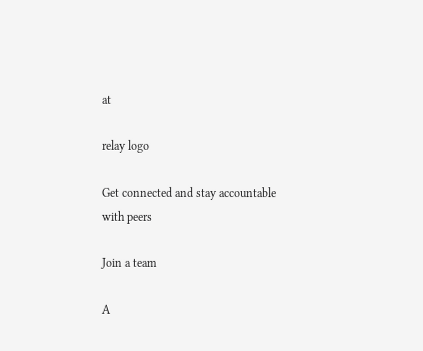at

relay logo

Get connected and stay accountable
with peers

Join a team

A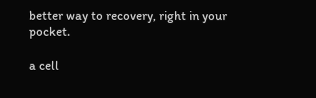better way to recovery, right in your pocket.

a cell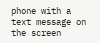phone with a text message on the screen